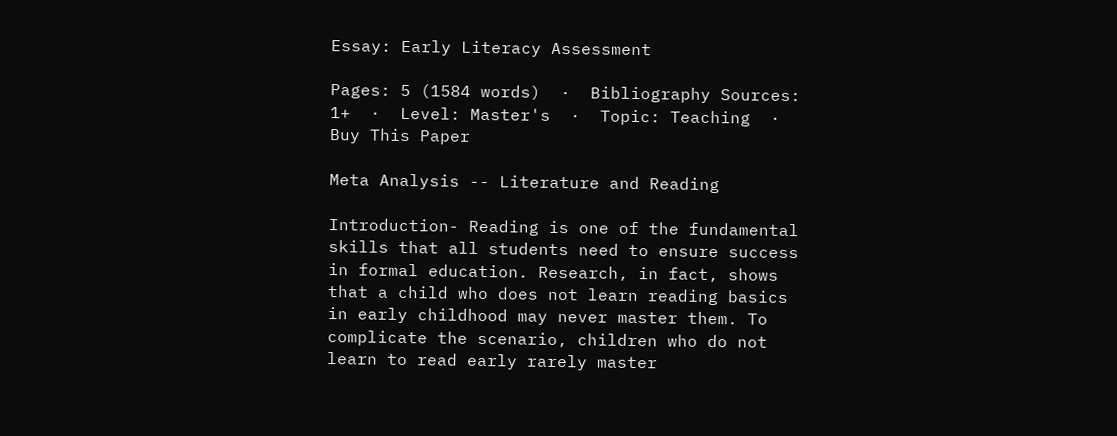Essay: Early Literacy Assessment

Pages: 5 (1584 words)  ·  Bibliography Sources: 1+  ·  Level: Master's  ·  Topic: Teaching  ·  Buy This Paper

Meta Analysis -- Literature and Reading

Introduction- Reading is one of the fundamental skills that all students need to ensure success in formal education. Research, in fact, shows that a child who does not learn reading basics in early childhood may never master them. To complicate the scenario, children who do not learn to read early rarely master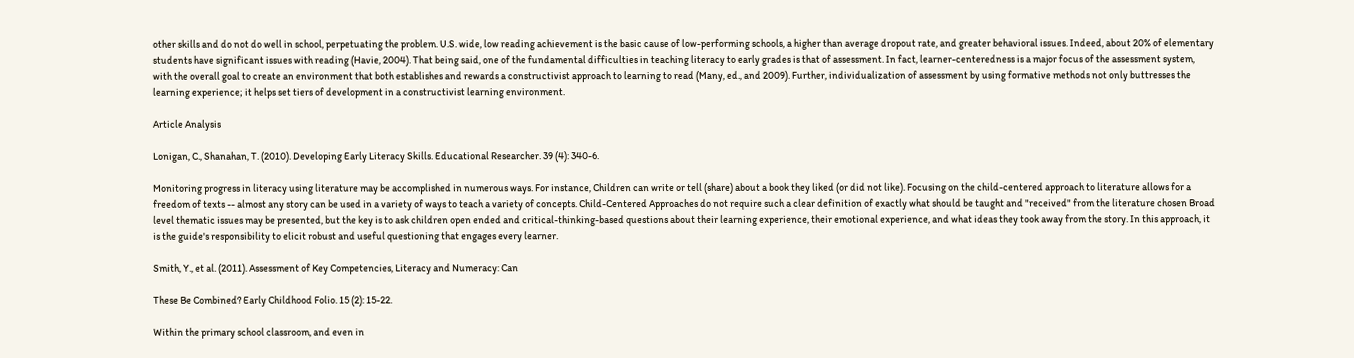other skills and do not do well in school, perpetuating the problem. U.S. wide, low reading achievement is the basic cause of low-performing schools, a higher than average dropout rate, and greater behavioral issues. Indeed, about 20% of elementary students have significant issues with reading (Havie, 2004). That being said, one of the fundamental difficulties in teaching literacy to early grades is that of assessment. In fact, learner-centeredness is a major focus of the assessment system, with the overall goal to create an environment that both establishes and rewards a constructivist approach to learning to read (Many, ed., and 2009). Further, individualization of assessment by using formative methods not only buttresses the learning experience; it helps set tiers of development in a constructivist learning environment.

Article Analysis

Lonigan, C., Shanahan, T. (2010). Developing Early Literacy Skills. Educational Researcher. 39 (4): 340-6.

Monitoring progress in literacy using literature may be accomplished in numerous ways. For instance, Children can write or tell (share) about a book they liked (or did not like). Focusing on the child-centered approach to literature allows for a freedom of texts -- almost any story can be used in a variety of ways to teach a variety of concepts. Child-Centered Approaches do not require such a clear definition of exactly what should be taught and "received" from the literature chosen Broad level thematic issues may be presented, but the key is to ask children open ended and critical-thinking-based questions about their learning experience, their emotional experience, and what ideas they took away from the story. In this approach, it is the guide's responsibility to elicit robust and useful questioning that engages every learner.

Smith, Y., et al. (2011). Assessment of Key Competencies, Literacy and Numeracy: Can

These Be Combined? Early Childhood Folio. 15 (2): 15-22.

Within the primary school classroom, and even in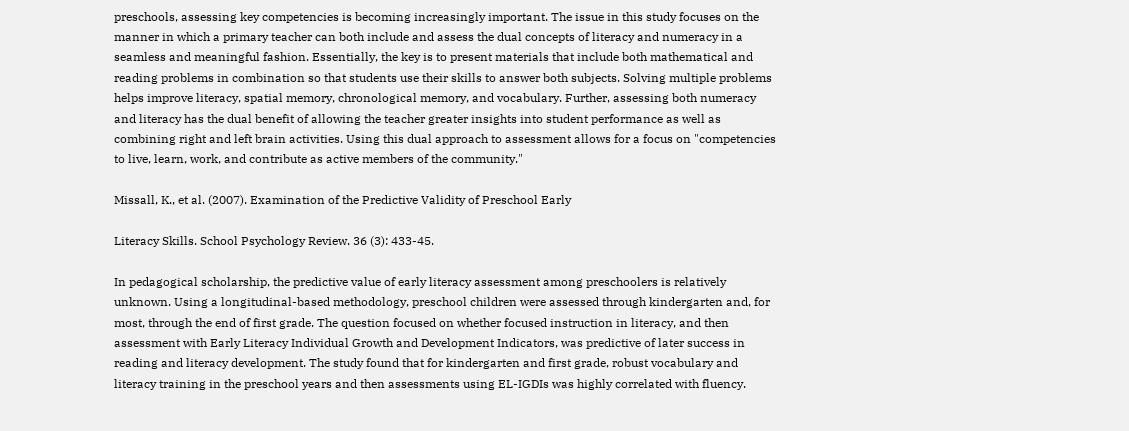preschools, assessing key competencies is becoming increasingly important. The issue in this study focuses on the manner in which a primary teacher can both include and assess the dual concepts of literacy and numeracy in a seamless and meaningful fashion. Essentially, the key is to present materials that include both mathematical and reading problems in combination so that students use their skills to answer both subjects. Solving multiple problems helps improve literacy, spatial memory, chronological memory, and vocabulary. Further, assessing both numeracy and literacy has the dual benefit of allowing the teacher greater insights into student performance as well as combining right and left brain activities. Using this dual approach to assessment allows for a focus on "competencies to live, learn, work, and contribute as active members of the community."

Missall, K., et al. (2007). Examination of the Predictive Validity of Preschool Early

Literacy Skills. School Psychology Review. 36 (3): 433-45.

In pedagogical scholarship, the predictive value of early literacy assessment among preschoolers is relatively unknown. Using a longitudinal-based methodology, preschool children were assessed through kindergarten and, for most, through the end of first grade. The question focused on whether focused instruction in literacy, and then assessment with Early Literacy Individual Growth and Development Indicators, was predictive of later success in reading and literacy development. The study found that for kindergarten and first grade, robust vocabulary and literacy training in the preschool years and then assessments using EL-IGDIs was highly correlated with fluency.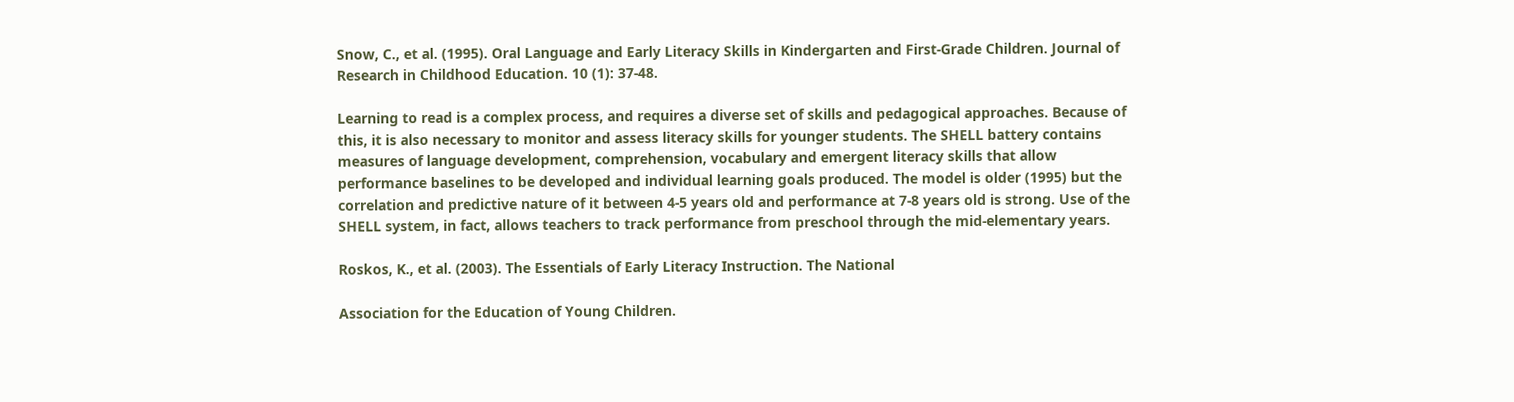Snow, C., et al. (1995). Oral Language and Early Literacy Skills in Kindergarten and First-Grade Children. Journal of Research in Childhood Education. 10 (1): 37-48.

Learning to read is a complex process, and requires a diverse set of skills and pedagogical approaches. Because of this, it is also necessary to monitor and assess literacy skills for younger students. The SHELL battery contains measures of language development, comprehension, vocabulary and emergent literacy skills that allow performance baselines to be developed and individual learning goals produced. The model is older (1995) but the correlation and predictive nature of it between 4-5 years old and performance at 7-8 years old is strong. Use of the SHELL system, in fact, allows teachers to track performance from preschool through the mid-elementary years.

Roskos, K., et al. (2003). The Essentials of Early Literacy Instruction. The National

Association for the Education of Young Children.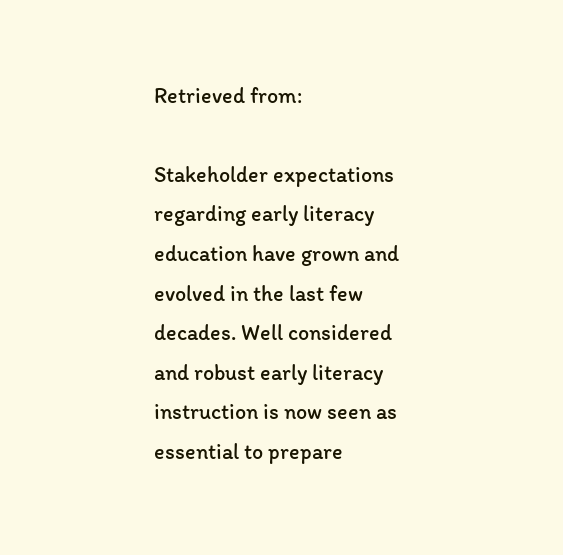Retrieved from:

Stakeholder expectations regarding early literacy education have grown and evolved in the last few decades. Well considered and robust early literacy instruction is now seen as essential to prepare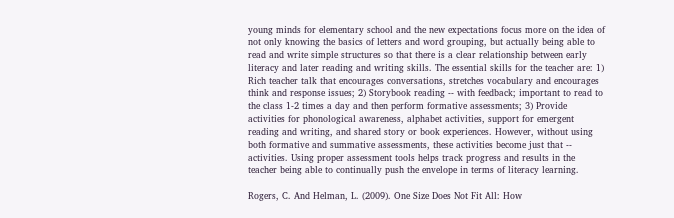young minds for elementary school and the new expectations focus more on the idea of not only knowing the basics of letters and word grouping, but actually being able to read and write simple structures so that there is a clear relationship between early literacy and later reading and writing skills. The essential skills for the teacher are: 1) Rich teacher talk that encourages conversations, stretches vocabulary and encourages think and response issues; 2) Storybook reading -- with feedback; important to read to the class 1-2 times a day and then perform formative assessments; 3) Provide activities for phonological awareness, alphabet activities, support for emergent reading and writing, and shared story or book experiences. However, without using both formative and summative assessments, these activities become just that -- activities. Using proper assessment tools helps track progress and results in the teacher being able to continually push the envelope in terms of literacy learning.

Rogers, C. And Helman, L. (2009). One Size Does Not Fit All: How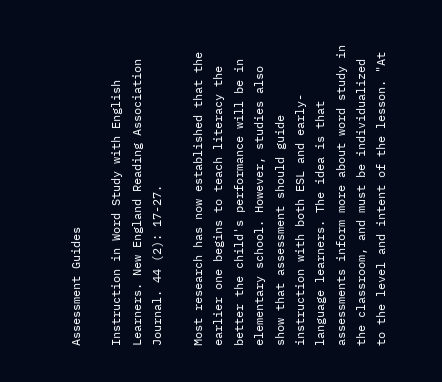Assessment Guides

Instruction in Word Study with English Learners. New England Reading Association Journal. 44 (2): 17-27.

Most research has now established that the earlier one begins to teach literacy the better the child's performance will be in elementary school. However, studies also show that assessment should guide instruction with both ESL and early-language learners. The idea is that assessments inform more about word study in the classroom, and must be individualized to the level and intent of the lesson. "At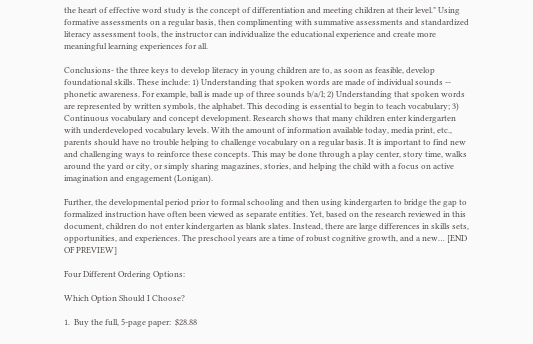the heart of effective word study is the concept of differentiation and meeting children at their level." Using formative assessments on a regular basis, then complimenting with summative assessments and standardized literacy assessment tools, the instructor can individualize the educational experience and create more meaningful learning experiences for all.

Conclusions- the three keys to develop literacy in young children are to, as soon as feasible, develop foundational skills. These include: 1) Understanding that spoken words are made of individual sounds -- phonetic awareness. For example, ball is made up of three sounds b/a/l; 2) Understanding that spoken words are represented by written symbols, the alphabet. This decoding is essential to begin to teach vocabulary; 3) Continuous vocabulary and concept development. Research shows that many children enter kindergarten with underdeveloped vocabulary levels. With the amount of information available today, media print, etc., parents should have no trouble helping to challenge vocabulary on a regular basis. It is important to find new and challenging ways to reinforce these concepts. This may be done through a play center, story time, walks around the yard or city, or simply sharing magazines, stories, and helping the child with a focus on active imagination and engagement (Lonigan).

Further, the developmental period prior to formal schooling and then using kindergarten to bridge the gap to formalized instruction have often been viewed as separate entities. Yet, based on the research reviewed in this document, children do not enter kindergarten as blank slates. Instead, there are large differences in skills sets, opportunities, and experiences. The preschool years are a time of robust cognitive growth, and a new… [END OF PREVIEW]

Four Different Ordering Options:

Which Option Should I Choose?

1.  Buy the full, 5-page paper:  $28.88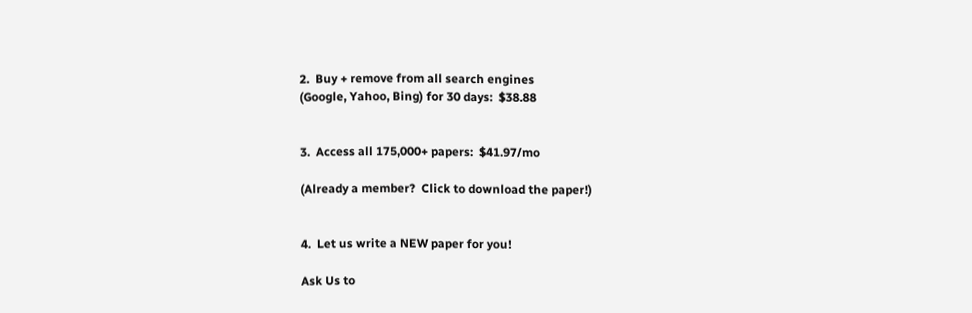2.  Buy + remove from all search engines
(Google, Yahoo, Bing) for 30 days:  $38.88


3.  Access all 175,000+ papers:  $41.97/mo

(Already a member?  Click to download the paper!)


4.  Let us write a NEW paper for you!

Ask Us to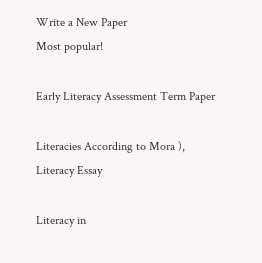Write a New Paper
Most popular!

Early Literacy Assessment Term Paper

Literacies According to Mora ), Literacy Essay

Literacy in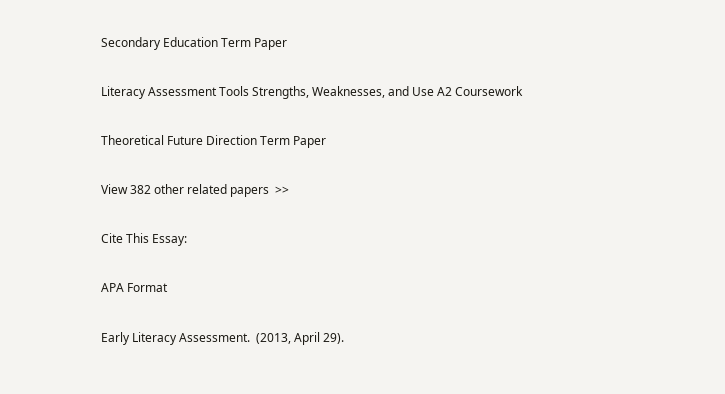Secondary Education Term Paper

Literacy Assessment Tools Strengths, Weaknesses, and Use A2 Coursework

Theoretical Future Direction Term Paper

View 382 other related papers  >>

Cite This Essay:

APA Format

Early Literacy Assessment.  (2013, April 29).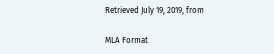Retrieved July 19, 2019, from

MLA Format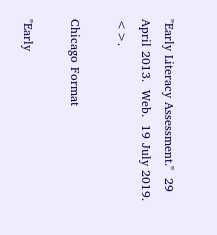"Early Literacy Assessment."  29 April 2013.  Web.  19 July 2019. <>.

Chicago Format

"Early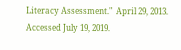Literacy Assessment."  April 29, 2013.  Accessed July 19, 2019.